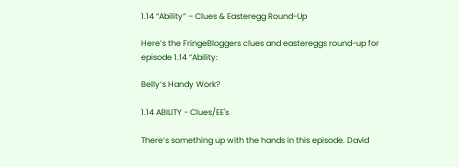1.14 “Ability” – Clues & Easteregg Round-Up

Here’s the FringeBloggers clues and eastereggs round-up for episode 1.14 “Ability:

Belly’s Handy Work?

1.14 ABILITY - Clues/EE's

There’s something up with the hands in this episode. David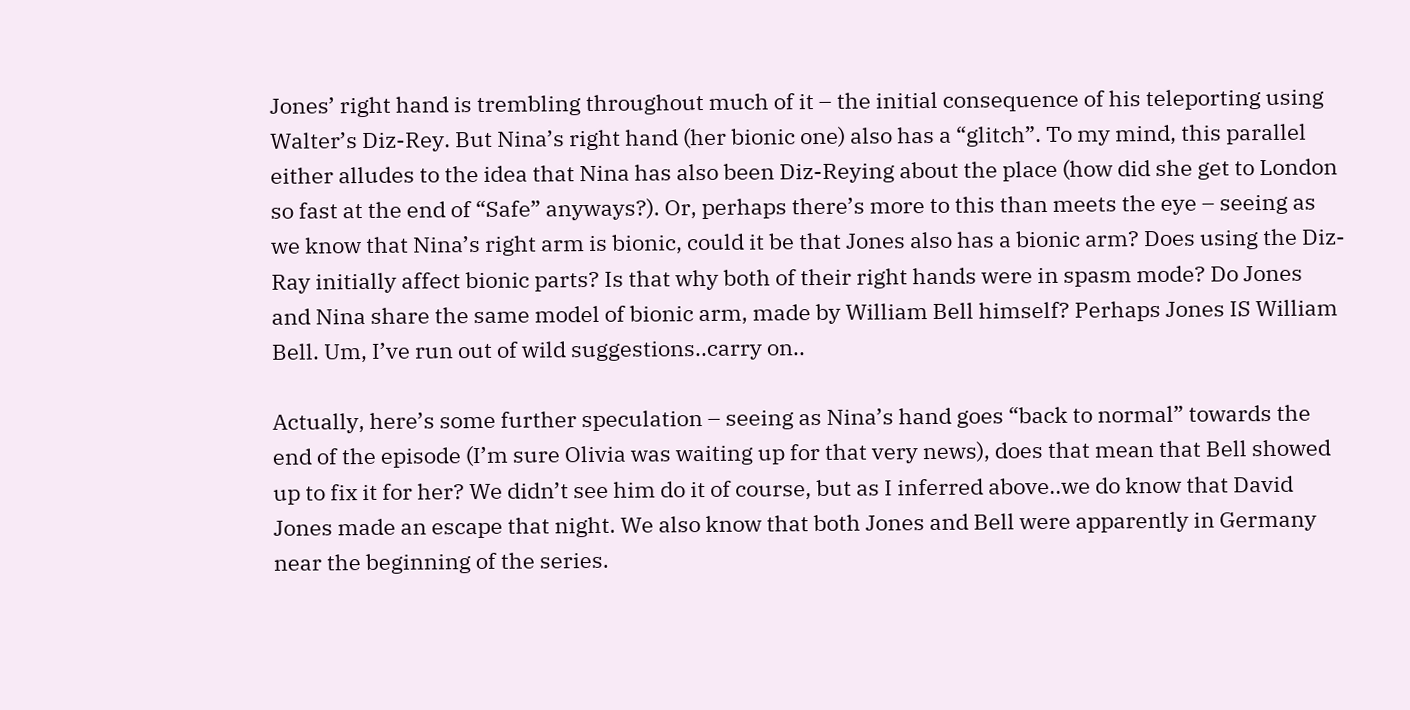Jones’ right hand is trembling throughout much of it – the initial consequence of his teleporting using Walter’s Diz-Rey. But Nina’s right hand (her bionic one) also has a “glitch”. To my mind, this parallel either alludes to the idea that Nina has also been Diz-Reying about the place (how did she get to London so fast at the end of “Safe” anyways?). Or, perhaps there’s more to this than meets the eye – seeing as we know that Nina’s right arm is bionic, could it be that Jones also has a bionic arm? Does using the Diz-Ray initially affect bionic parts? Is that why both of their right hands were in spasm mode? Do Jones and Nina share the same model of bionic arm, made by William Bell himself? Perhaps Jones IS William Bell. Um, I’ve run out of wild suggestions..carry on..

Actually, here’s some further speculation – seeing as Nina’s hand goes “back to normal” towards the end of the episode (I’m sure Olivia was waiting up for that very news), does that mean that Bell showed up to fix it for her? We didn’t see him do it of course, but as I inferred above..we do know that David Jones made an escape that night. We also know that both Jones and Bell were apparently in Germany near the beginning of the series.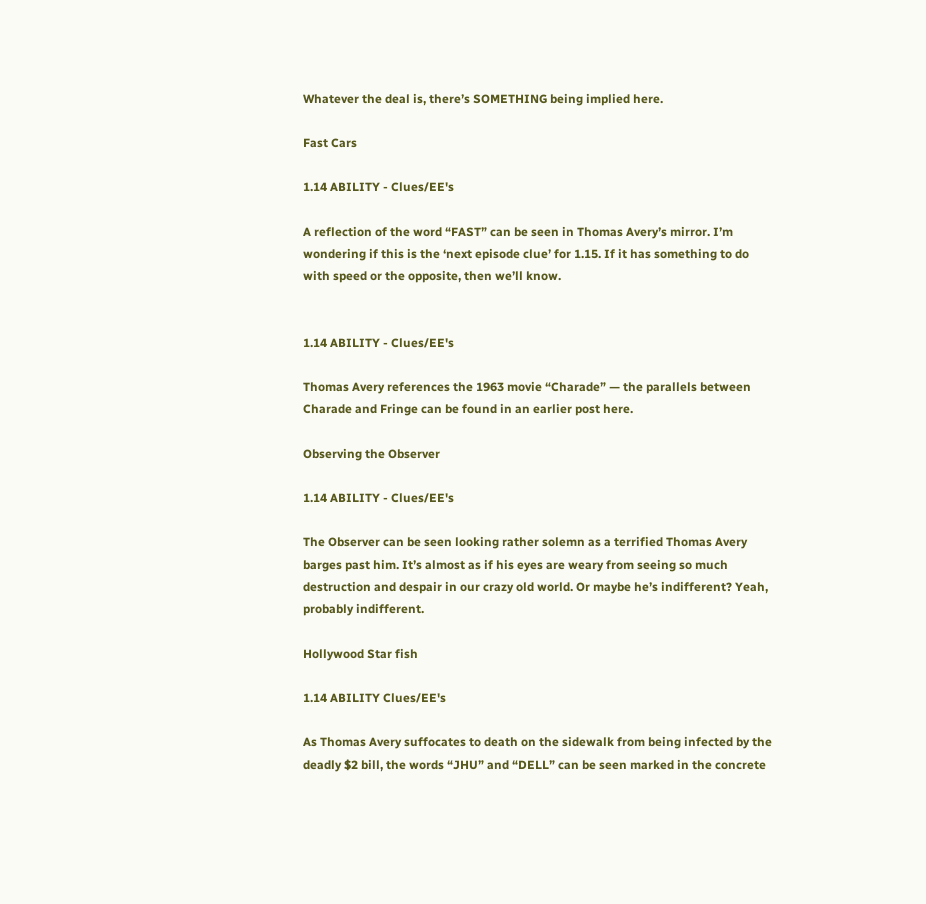Whatever the deal is, there’s SOMETHING being implied here.

Fast Cars

1.14 ABILITY - Clues/EE's

A reflection of the word “FAST” can be seen in Thomas Avery’s mirror. I’m wondering if this is the ‘next episode clue’ for 1.15. If it has something to do with speed or the opposite, then we’ll know.


1.14 ABILITY - Clues/EE's

Thomas Avery references the 1963 movie “Charade” — the parallels between Charade and Fringe can be found in an earlier post here.

Observing the Observer

1.14 ABILITY - Clues/EE's

The Observer can be seen looking rather solemn as a terrified Thomas Avery barges past him. It’s almost as if his eyes are weary from seeing so much destruction and despair in our crazy old world. Or maybe he’s indifferent? Yeah, probably indifferent.

Hollywood Star fish

1.14 ABILITY Clues/EE's

As Thomas Avery suffocates to death on the sidewalk from being infected by the deadly $2 bill, the words “JHU” and “DELL” can be seen marked in the concrete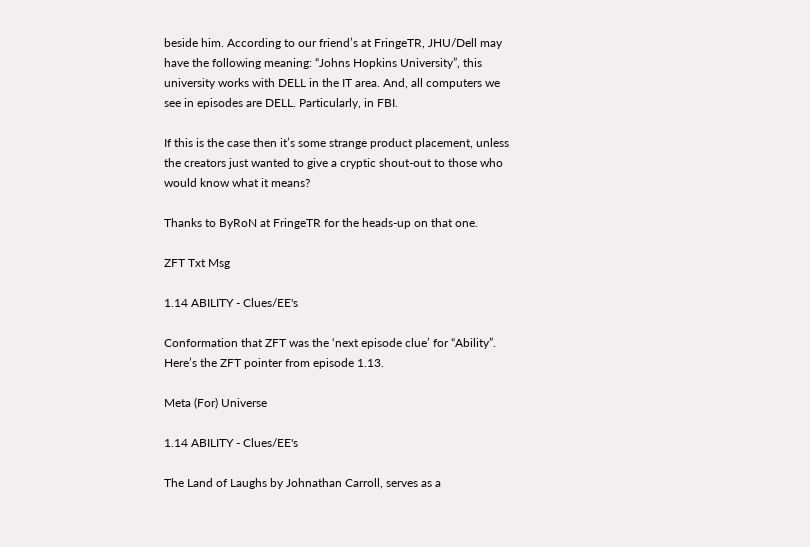beside him. According to our friend’s at FringeTR, JHU/Dell may have the following meaning: “Johns Hopkins University”, this university works with DELL in the IT area. And, all computers we see in episodes are DELL. Particularly, in FBI.

If this is the case then it’s some strange product placement, unless the creators just wanted to give a cryptic shout-out to those who would know what it means?

Thanks to ByRoN at FringeTR for the heads-up on that one.

ZFT Txt Msg

1.14 ABILITY - Clues/EE's

Conformation that ZFT was the ‘next episode clue’ for “Ability”. Here’s the ZFT pointer from episode 1.13.

Meta (For) Universe

1.14 ABILITY - Clues/EE's

The Land of Laughs by Johnathan Carroll, serves as a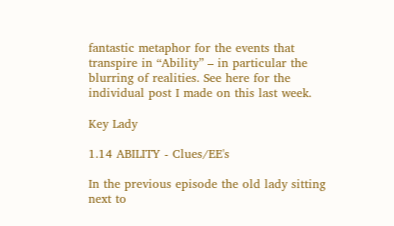fantastic metaphor for the events that transpire in “Ability” – in particular the blurring of realities. See here for the individual post I made on this last week.

Key Lady

1.14 ABILITY - Clues/EE's

In the previous episode the old lady sitting next to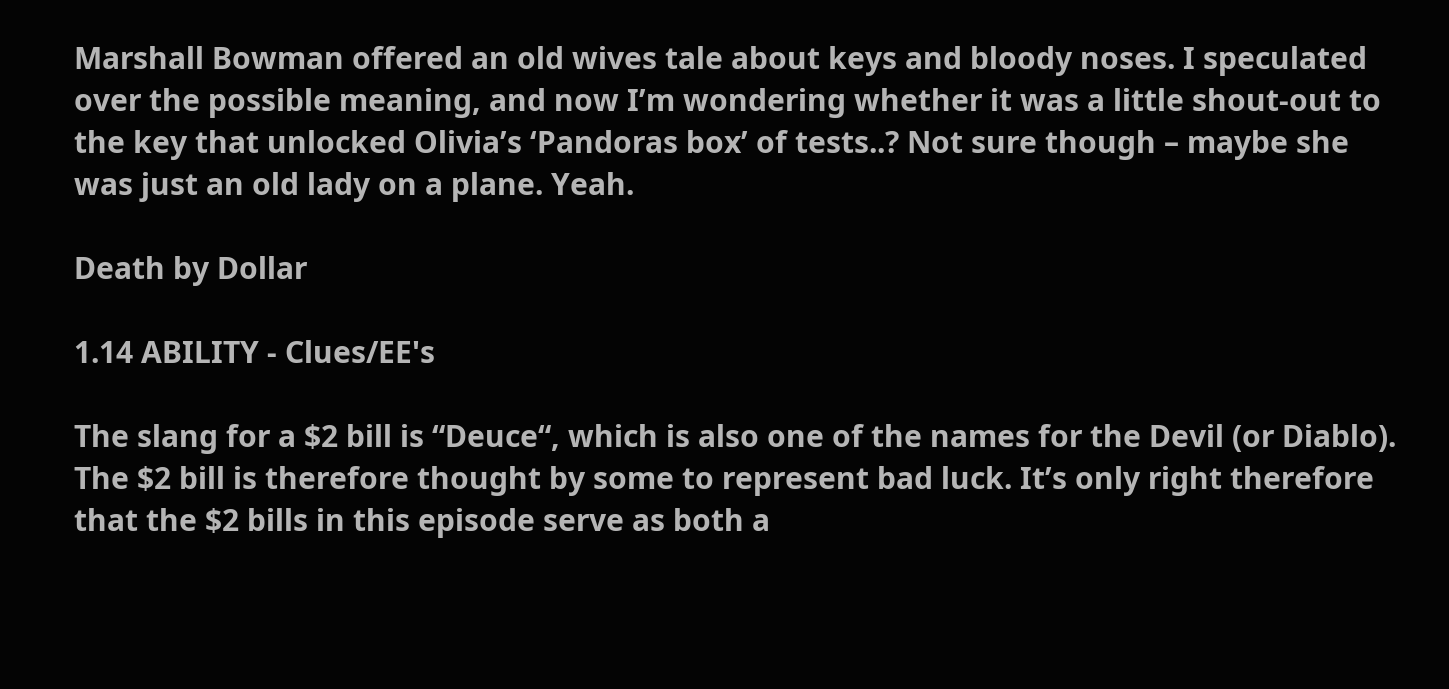Marshall Bowman offered an old wives tale about keys and bloody noses. I speculated over the possible meaning, and now I’m wondering whether it was a little shout-out to the key that unlocked Olivia’s ‘Pandoras box’ of tests..? Not sure though – maybe she was just an old lady on a plane. Yeah.

Death by Dollar

1.14 ABILITY - Clues/EE's

The slang for a $2 bill is “Deuce“, which is also one of the names for the Devil (or Diablo). The $2 bill is therefore thought by some to represent bad luck. It’s only right therefore that the $2 bills in this episode serve as both a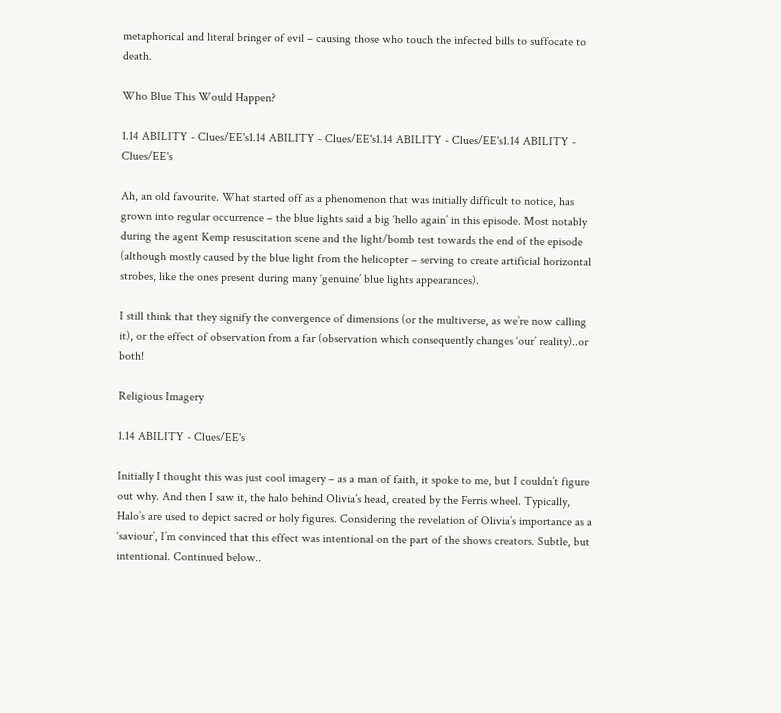metaphorical and literal bringer of evil – causing those who touch the infected bills to suffocate to death.

Who Blue This Would Happen?

1.14 ABILITY - Clues/EE's1.14 ABILITY - Clues/EE's1.14 ABILITY - Clues/EE's1.14 ABILITY - Clues/EE's

Ah, an old favourite. What started off as a phenomenon that was initially difficult to notice, has grown into regular occurrence – the blue lights said a big ‘hello again’ in this episode. Most notably during the agent Kemp resuscitation scene and the light/bomb test towards the end of the episode (although mostly caused by the blue light from the helicopter – serving to create artificial horizontal strobes, like the ones present during many ‘genuine’ blue lights appearances).

I still think that they signify the convergence of dimensions (or the multiverse, as we’re now calling it), or the effect of observation from a far (observation which consequently changes ‘our’ reality)..or both!

Religious Imagery

1.14 ABILITY - Clues/EE's

Initially I thought this was just cool imagery – as a man of faith, it spoke to me, but I couldn’t figure out why. And then I saw it, the halo behind Olivia’s head, created by the Ferris wheel. Typically, Halo’s are used to depict sacred or holy figures. Considering the revelation of Olivia’s importance as a ‘saviour’, I’m convinced that this effect was intentional on the part of the shows creators. Subtle, but intentional. Continued below..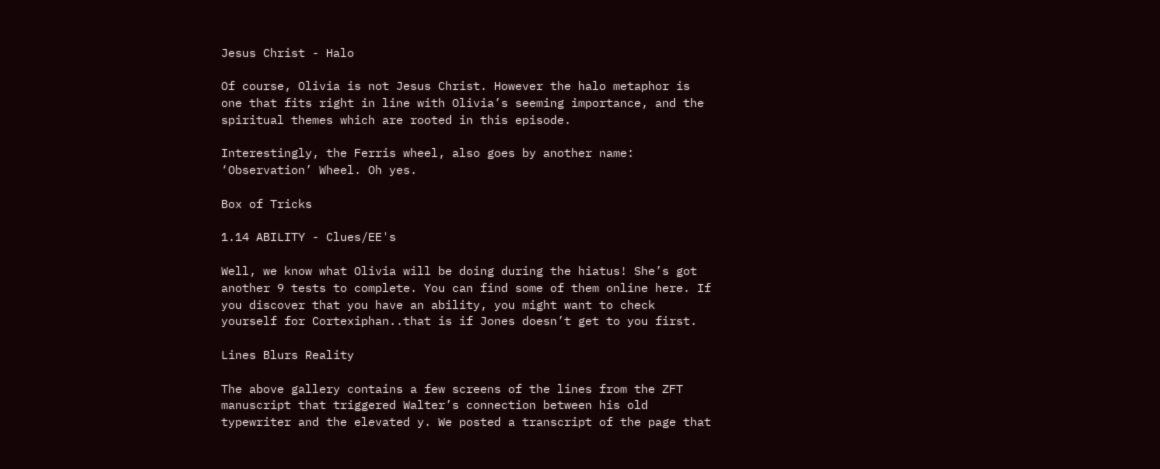Jesus Christ - Halo

Of course, Olivia is not Jesus Christ. However the halo metaphor is one that fits right in line with Olivia’s seeming importance, and the spiritual themes which are rooted in this episode.

Interestingly, the Ferris wheel, also goes by another name: ‘Observation’ Wheel. Oh yes.

Box of Tricks

1.14 ABILITY - Clues/EE's

Well, we know what Olivia will be doing during the hiatus! She’s got another 9 tests to complete. You can find some of them online here. If you discover that you have an ability, you might want to check yourself for Cortexiphan..that is if Jones doesn’t get to you first.

Lines Blurs Reality

The above gallery contains a few screens of the lines from the ZFT manuscript that triggered Walter’s connection between his old typewriter and the elevated y. We posted a transcript of the page that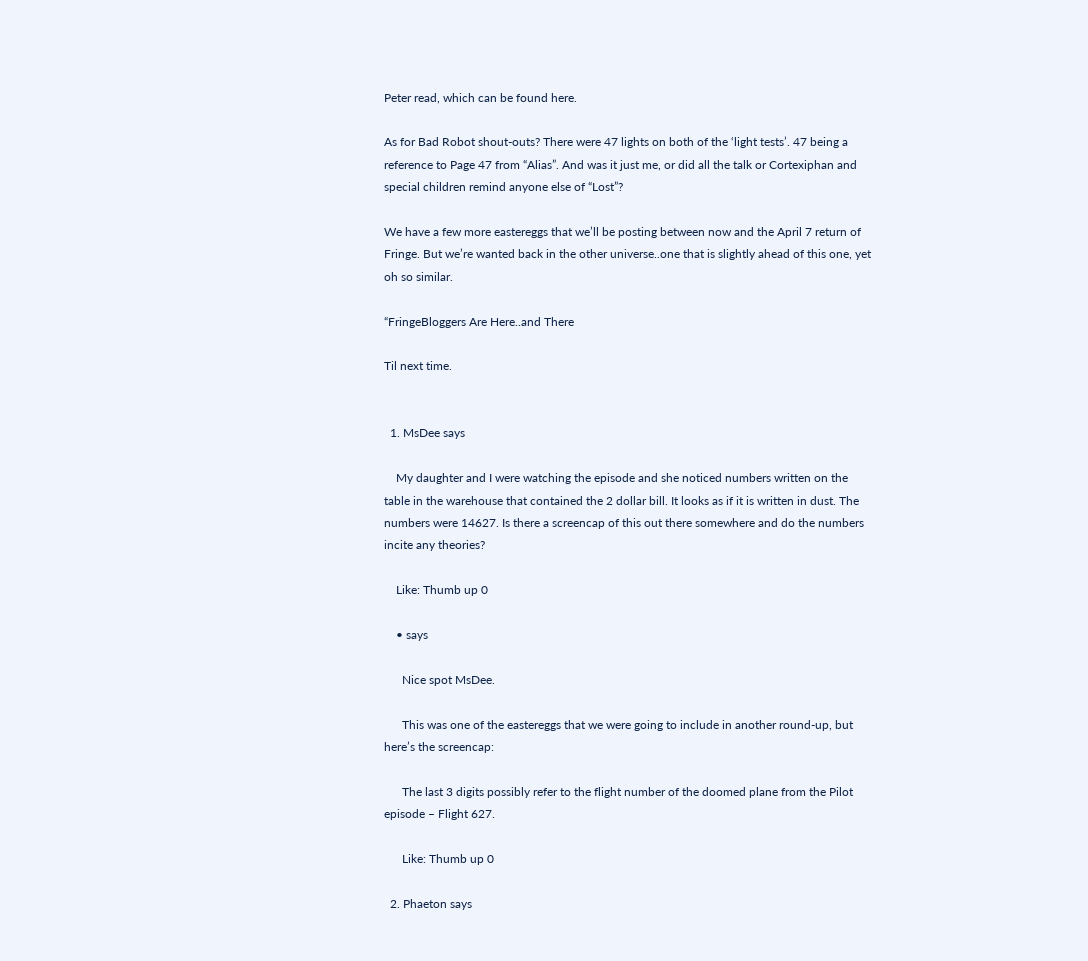Peter read, which can be found here.

As for Bad Robot shout-outs? There were 47 lights on both of the ‘light tests’. 47 being a reference to Page 47 from “Alias”. And was it just me, or did all the talk or Cortexiphan and special children remind anyone else of “Lost”?

We have a few more eastereggs that we’ll be posting between now and the April 7 return of Fringe. But we’re wanted back in the other universe..one that is slightly ahead of this one, yet oh so similar.

“FringeBloggers Are Here..and There

Til next time.


  1. MsDee says

    My daughter and I were watching the episode and she noticed numbers written on the table in the warehouse that contained the 2 dollar bill. It looks as if it is written in dust. The numbers were 14627. Is there a screencap of this out there somewhere and do the numbers incite any theories?

    Like: Thumb up 0

    • says

      Nice spot MsDee.

      This was one of the eastereggs that we were going to include in another round-up, but here’s the screencap:

      The last 3 digits possibly refer to the flight number of the doomed plane from the Pilot episode – Flight 627.

      Like: Thumb up 0

  2. Phaeton says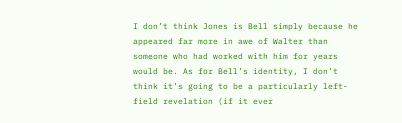I don’t think Jones is Bell simply because he appeared far more in awe of Walter than someone who had worked with him for years would be. As for Bell’s identity, I don’t think it’s going to be a particularly left-field revelation (if it ever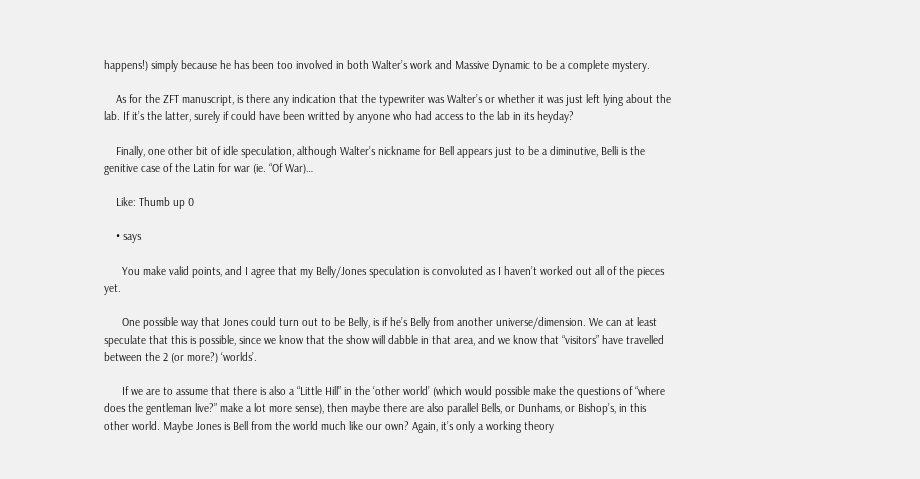happens!) simply because he has been too involved in both Walter’s work and Massive Dynamic to be a complete mystery.

    As for the ZFT manuscript, is there any indication that the typewriter was Walter’s or whether it was just left lying about the lab. If it’s the latter, surely if could have been writted by anyone who had access to the lab in its heyday?

    Finally, one other bit of idle speculation, although Walter’s nickname for Bell appears just to be a diminutive, Belli is the genitive case of the Latin for war (ie. “Of War)…

    Like: Thumb up 0

    • says

      You make valid points, and I agree that my Belly/Jones speculation is convoluted as I haven’t worked out all of the pieces yet.

      One possible way that Jones could turn out to be Belly, is if he’s Belly from another universe/dimension. We can at least speculate that this is possible, since we know that the show will dabble in that area, and we know that “visitors” have travelled between the 2 (or more?) ‘worlds’.

      If we are to assume that there is also a “Little Hill” in the ‘other world’ (which would possible make the questions of “where does the gentleman live?” make a lot more sense), then maybe there are also parallel Bells, or Dunhams, or Bishop’s, in this other world. Maybe Jones is Bell from the world much like our own? Again, it’s only a working theory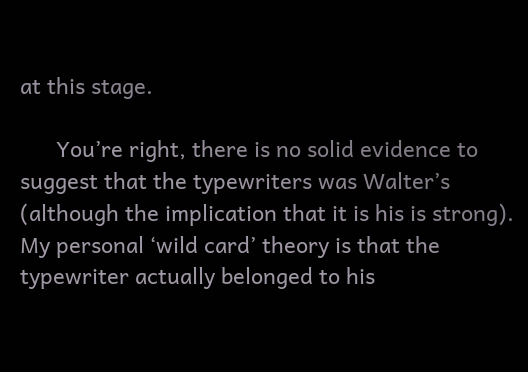at this stage.

      You’re right, there is no solid evidence to suggest that the typewriters was Walter’s (although the implication that it is his is strong). My personal ‘wild card’ theory is that the typewriter actually belonged to his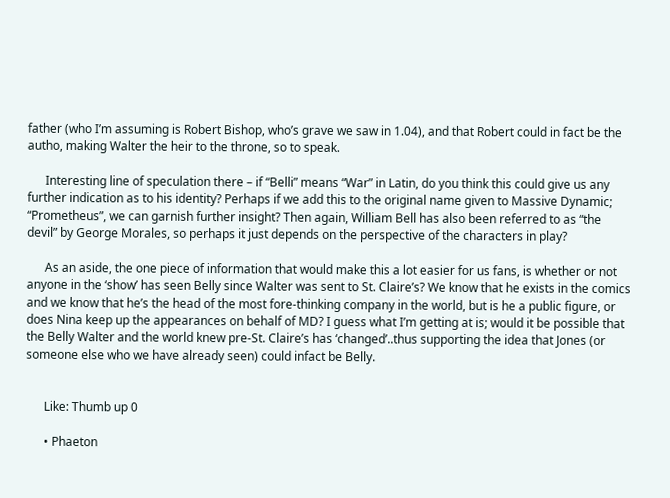father (who I’m assuming is Robert Bishop, who’s grave we saw in 1.04), and that Robert could in fact be the autho, making Walter the heir to the throne, so to speak.

      Interesting line of speculation there – if “Belli” means “War” in Latin, do you think this could give us any further indication as to his identity? Perhaps if we add this to the original name given to Massive Dynamic; “Prometheus”, we can garnish further insight? Then again, William Bell has also been referred to as “the devil” by George Morales, so perhaps it just depends on the perspective of the characters in play?

      As an aside, the one piece of information that would make this a lot easier for us fans, is whether or not anyone in the ‘show’ has seen Belly since Walter was sent to St. Claire’s? We know that he exists in the comics and we know that he’s the head of the most fore-thinking company in the world, but is he a public figure, or does Nina keep up the appearances on behalf of MD? I guess what I’m getting at is; would it be possible that the Belly Walter and the world knew pre-St. Claire’s has ‘changed’..thus supporting the idea that Jones (or someone else who we have already seen) could infact be Belly.


      Like: Thumb up 0

      • Phaeton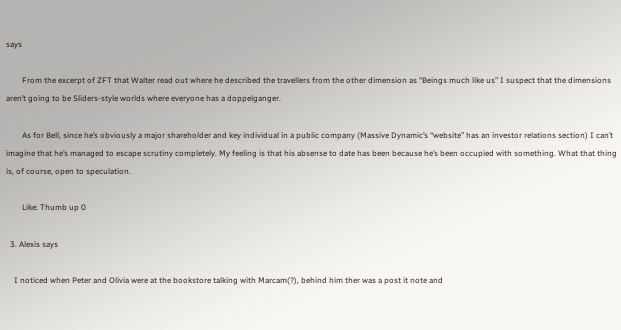says

        From the excerpt of ZFT that Walter read out where he described the travellers from the other dimension as “Beings much like us” I suspect that the dimensions aren’t going to be Sliders-style worlds where everyone has a doppelganger.

        As for Bell, since he’s obviously a major shareholder and key individual in a public company (Massive Dynamic’s “website” has an investor relations section) I can’t imagine that he’s managed to escape scrutiny completely. My feeling is that his absense to date has been because he’s been occupied with something. What that thing is, of course, open to speculation.

        Like: Thumb up 0

  3. Alexis says

    I noticed when Peter and Olivia were at the bookstore talking with Marcam(?), behind him ther was a post it note and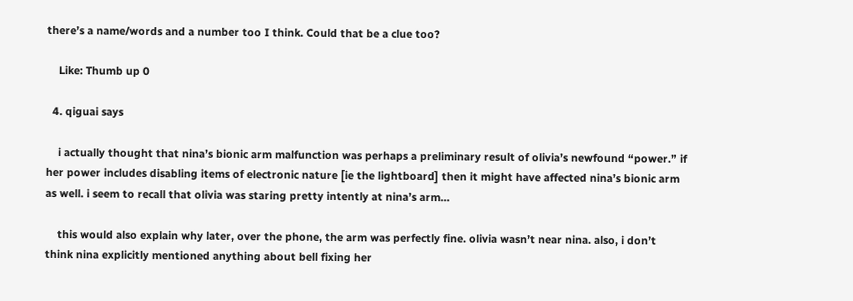there’s a name/words and a number too I think. Could that be a clue too?

    Like: Thumb up 0

  4. qiguai says

    i actually thought that nina’s bionic arm malfunction was perhaps a preliminary result of olivia’s newfound “power.” if her power includes disabling items of electronic nature [ie the lightboard] then it might have affected nina’s bionic arm as well. i seem to recall that olivia was staring pretty intently at nina’s arm…

    this would also explain why later, over the phone, the arm was perfectly fine. olivia wasn’t near nina. also, i don’t think nina explicitly mentioned anything about bell fixing her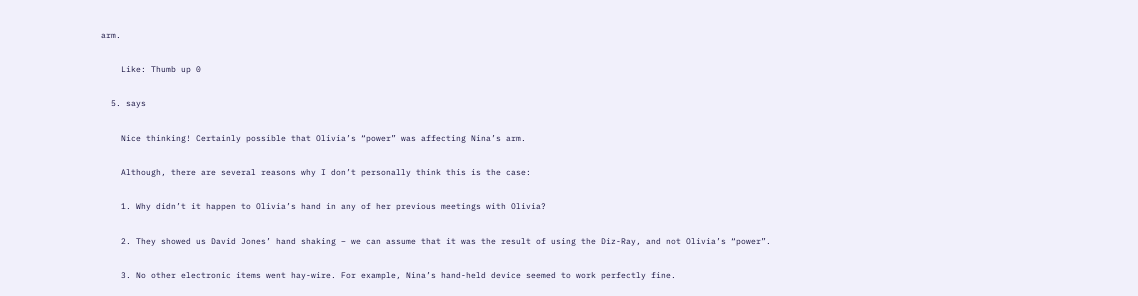arm.

    Like: Thumb up 0

  5. says

    Nice thinking! Certainly possible that Olivia’s “power” was affecting Nina’s arm.

    Although, there are several reasons why I don’t personally think this is the case:

    1. Why didn’t it happen to Olivia’s hand in any of her previous meetings with Olivia?

    2. They showed us David Jones’ hand shaking – we can assume that it was the result of using the Diz-Ray, and not Olivia’s “power”.

    3. No other electronic items went hay-wire. For example, Nina’s hand-held device seemed to work perfectly fine.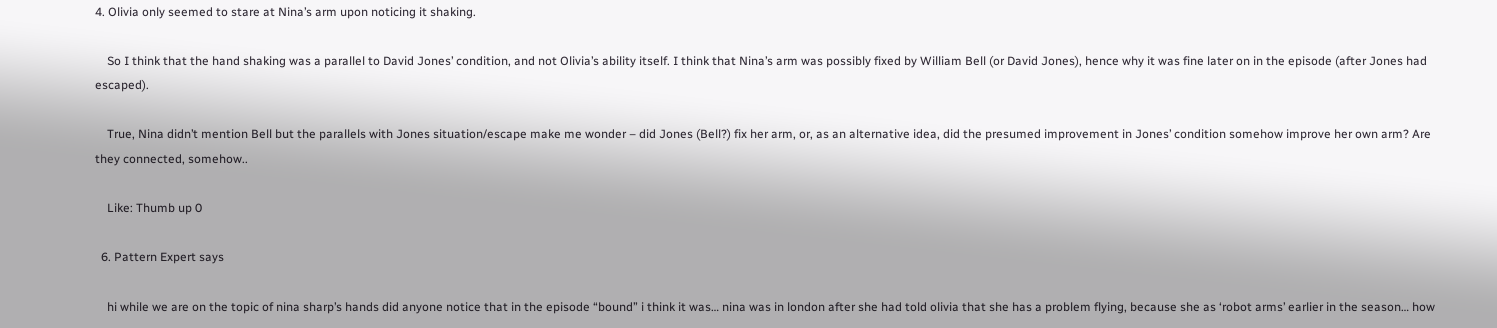4. Olivia only seemed to stare at Nina’s arm upon noticing it shaking.

    So I think that the hand shaking was a parallel to David Jones’ condition, and not Olivia’s ability itself. I think that Nina’s arm was possibly fixed by William Bell (or David Jones), hence why it was fine later on in the episode (after Jones had escaped).

    True, Nina didn’t mention Bell but the parallels with Jones situation/escape make me wonder – did Jones (Bell?) fix her arm, or, as an alternative idea, did the presumed improvement in Jones’ condition somehow improve her own arm? Are they connected, somehow..

    Like: Thumb up 0

  6. Pattern Expert says

    hi while we are on the topic of nina sharp’s hands did anyone notice that in the episode “bound” i think it was… nina was in london after she had told olivia that she has a problem flying, because she as ‘robot arms’ earlier in the season… how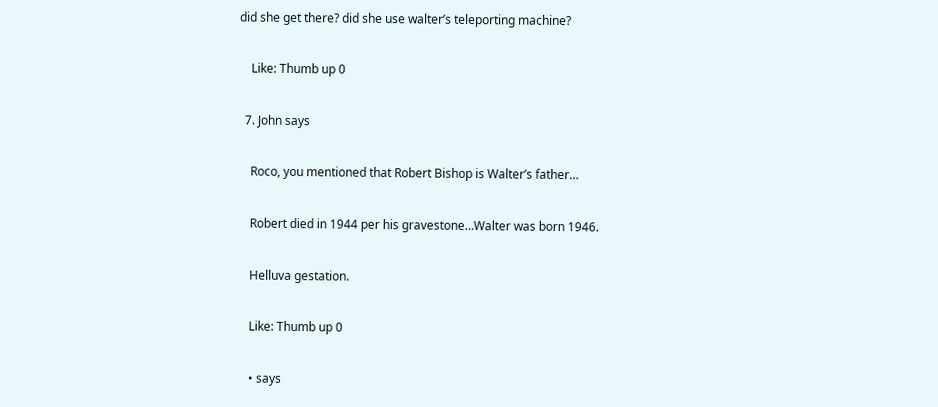did she get there? did she use walter’s teleporting machine?

    Like: Thumb up 0

  7. John says

    Roco, you mentioned that Robert Bishop is Walter’s father…

    Robert died in 1944 per his gravestone…Walter was born 1946.

    Helluva gestation.

    Like: Thumb up 0

    • says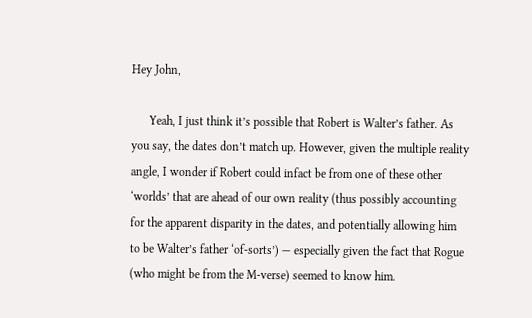Hey John,

      Yeah, I just think it’s possible that Robert is Walter’s father. As you say, the dates don’t match up. However, given the multiple reality angle, I wonder if Robert could infact be from one of these other ‘worlds’ that are ahead of our own reality (thus possibly accounting for the apparent disparity in the dates, and potentially allowing him to be Walter’s father ‘of-sorts’) — especially given the fact that Rogue (who might be from the M-verse) seemed to know him.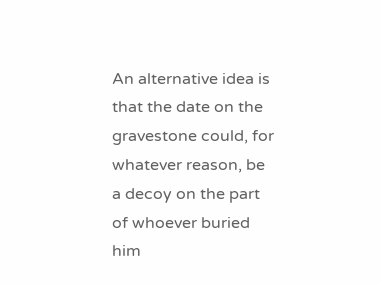An alternative idea is that the date on the gravestone could, for whatever reason, be a decoy on the part of whoever buried him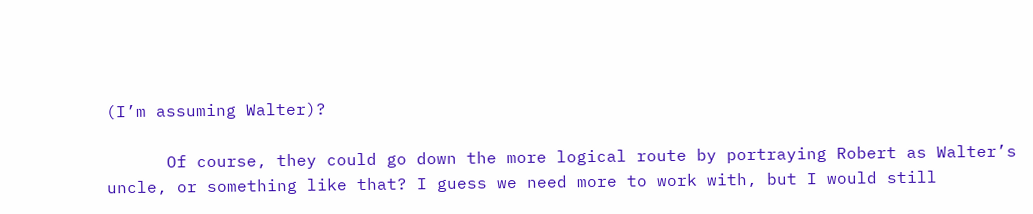(I’m assuming Walter)?

      Of course, they could go down the more logical route by portraying Robert as Walter’s uncle, or something like that? I guess we need more to work with, but I would still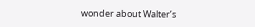wonder about Walter’s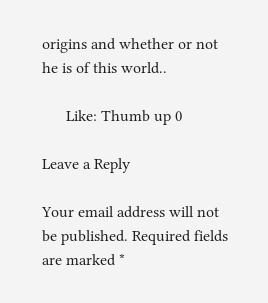origins and whether or not he is of this world..

      Like: Thumb up 0

Leave a Reply

Your email address will not be published. Required fields are marked *